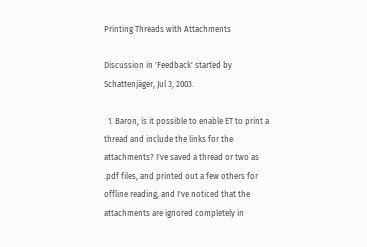Printing Threads with Attachments

Discussion in 'Feedback' started by Schattenjäger, Jul 3, 2003.

  1. Baron, is it possible to enable ET to print a thread and include the links for the attachments? I've saved a thread or two as .pdf files, and printed out a few others for offline reading, and I've noticed that the attachments are ignored completely in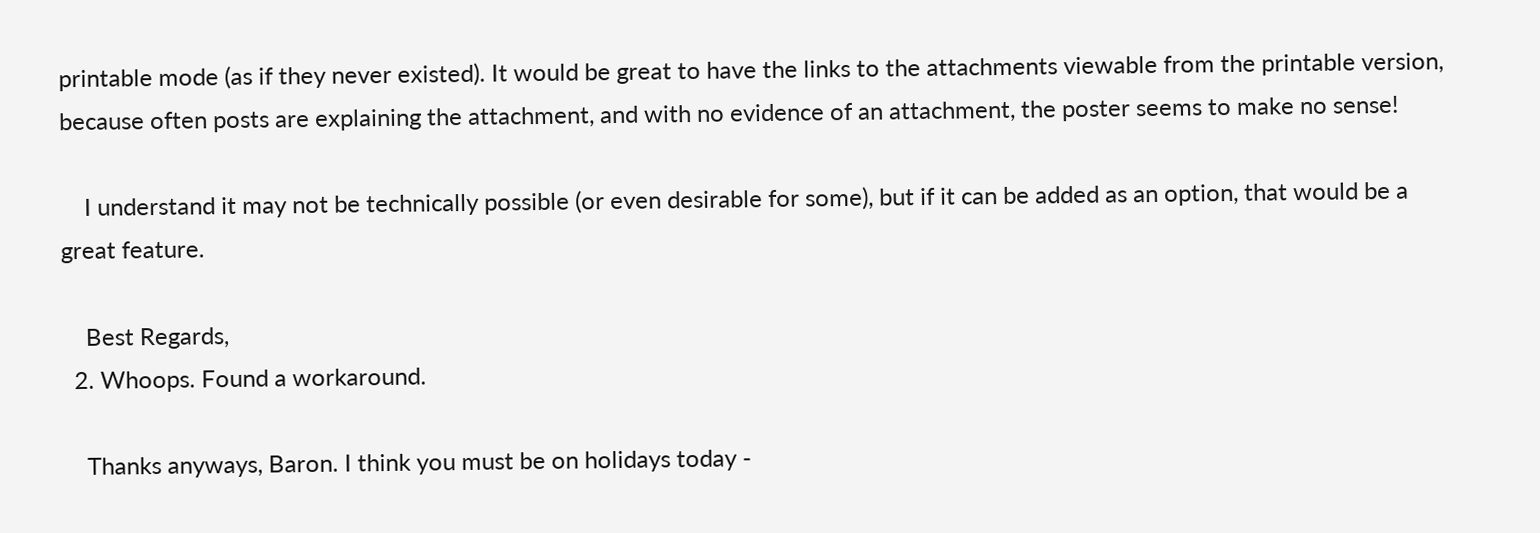printable mode (as if they never existed). It would be great to have the links to the attachments viewable from the printable version, because often posts are explaining the attachment, and with no evidence of an attachment, the poster seems to make no sense!

    I understand it may not be technically possible (or even desirable for some), but if it can be added as an option, that would be a great feature.

    Best Regards,
  2. Whoops. Found a workaround.

    Thanks anyways, Baron. I think you must be on holidays today -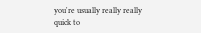you're usually really really quick to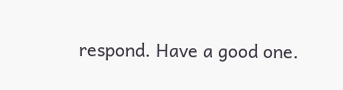respond. Have a good one.